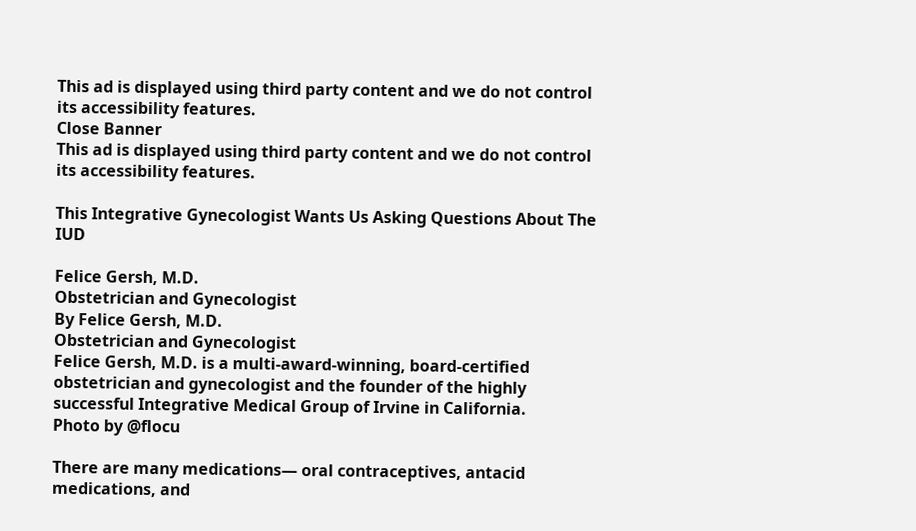This ad is displayed using third party content and we do not control its accessibility features.
Close Banner
This ad is displayed using third party content and we do not control its accessibility features.

This Integrative Gynecologist Wants Us Asking Questions About The IUD

Felice Gersh, M.D.
Obstetrician and Gynecologist
By Felice Gersh, M.D.
Obstetrician and Gynecologist
Felice Gersh, M.D. is a multi-award-winning, board-certified obstetrician and gynecologist and the founder of the highly successful Integrative Medical Group of Irvine in California.
Photo by @flocu

There are many medications— oral contraceptives, antacid medications, and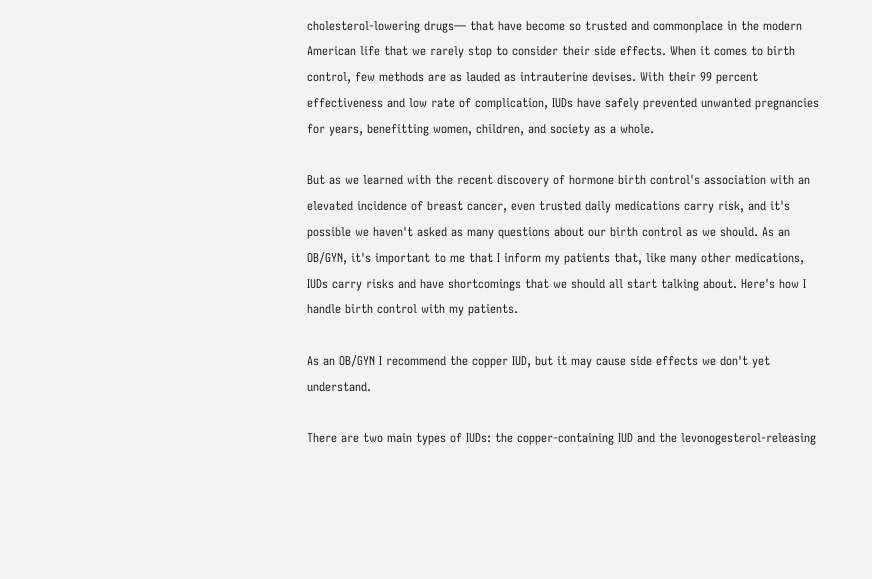cholesterol-lowering drugs— that have become so trusted and commonplace in the modern American life that we rarely stop to consider their side effects. When it comes to birth control, few methods are as lauded as intrauterine devises. With their 99 percent effectiveness and low rate of complication, IUDs have safely prevented unwanted pregnancies for years, benefitting women, children, and society as a whole.

But as we learned with the recent discovery of hormone birth control's association with an elevated incidence of breast cancer, even trusted daily medications carry risk, and it's possible we haven't asked as many questions about our birth control as we should. As an OB/GYN, it's important to me that I inform my patients that, like many other medications, IUDs carry risks and have shortcomings that we should all start talking about. Here's how I handle birth control with my patients.

As an OB/GYN I recommend the copper IUD, but it may cause side effects we don't yet understand.

There are two main types of IUDs: the copper-containing IUD and the levonogesterol-releasing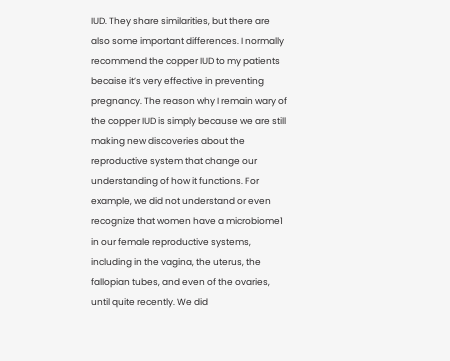IUD. They share similarities, but there are also some important differences. I normally recommend the copper IUD to my patients becaise it’s very effective in preventing pregnancy. The reason why I remain wary of the copper IUD is simply because we are still making new discoveries about the reproductive system that change our understanding of how it functions. For example, we did not understand or even recognize that women have a microbiome1 in our female reproductive systems, including in the vagina, the uterus, the fallopian tubes, and even of the ovaries, until quite recently. We did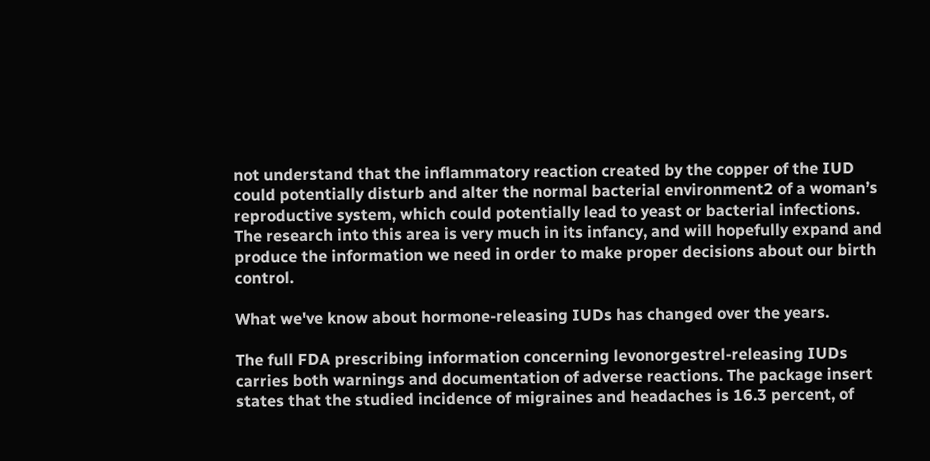not understand that the inflammatory reaction created by the copper of the IUD could potentially disturb and alter the normal bacterial environment2 of a woman’s reproductive system, which could potentially lead to yeast or bacterial infections. The research into this area is very much in its infancy, and will hopefully expand and produce the information we need in order to make proper decisions about our birth control.

What we've know about hormone-releasing IUDs has changed over the years.

The full FDA prescribing information concerning levonorgestrel-releasing IUDs carries both warnings and documentation of adverse reactions. The package insert states that the studied incidence of migraines and headaches is 16.3 percent, of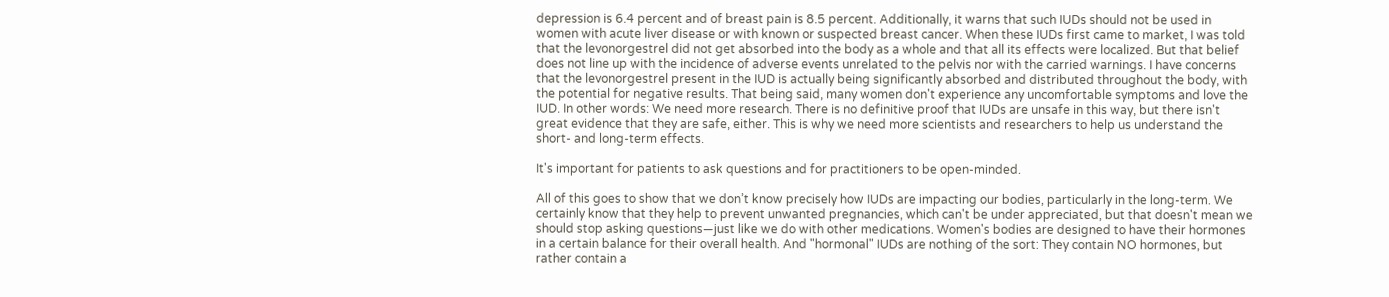depression is 6.4 percent and of breast pain is 8.5 percent. Additionally, it warns that such IUDs should not be used in women with acute liver disease or with known or suspected breast cancer. When these IUDs first came to market, I was told that the levonorgestrel did not get absorbed into the body as a whole and that all its effects were localized. But that belief does not line up with the incidence of adverse events unrelated to the pelvis nor with the carried warnings. I have concerns that the levonorgestrel present in the IUD is actually being significantly absorbed and distributed throughout the body, with the potential for negative results. That being said, many women don't experience any uncomfortable symptoms and love the IUD. In other words: We need more research. There is no definitive proof that IUDs are unsafe in this way, but there isn't great evidence that they are safe, either. This is why we need more scientists and researchers to help us understand the short- and long-term effects.

It's important for patients to ask questions and for practitioners to be open-minded.

All of this goes to show that we don’t know precisely how IUDs are impacting our bodies, particularly in the long-term. We certainly know that they help to prevent unwanted pregnancies, which can't be under appreciated, but that doesn't mean we should stop asking questions—just like we do with other medications. Women's bodies are designed to have their hormones in a certain balance for their overall health. And "hormonal" IUDs are nothing of the sort: They contain NO hormones, but rather contain a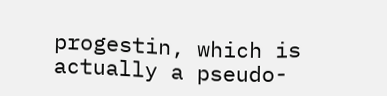progestin, which is actually a pseudo-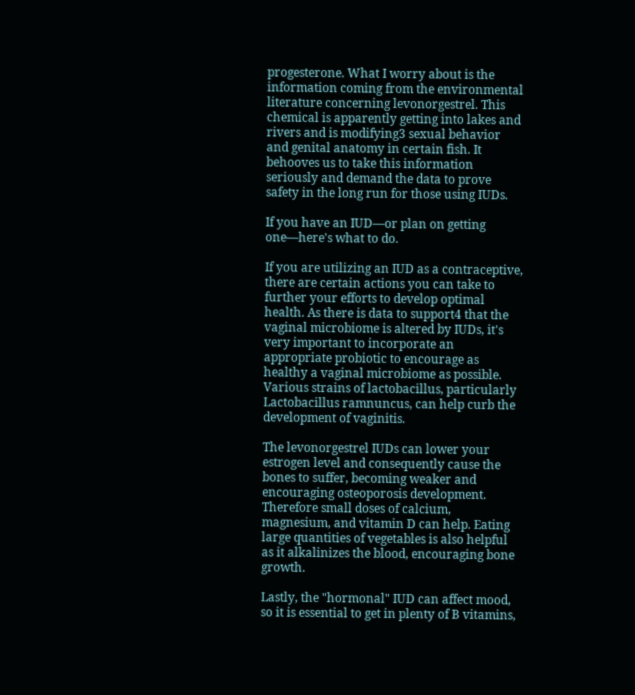progesterone. What I worry about is the information coming from the environmental literature concerning levonorgestrel. This chemical is apparently getting into lakes and rivers and is modifying3 sexual behavior and genital anatomy in certain fish. It behooves us to take this information seriously and demand the data to prove safety in the long run for those using IUDs.

If you have an IUD—or plan on getting one—here's what to do.

If you are utilizing an IUD as a contraceptive, there are certain actions you can take to further your efforts to develop optimal health. As there is data to support4 that the vaginal microbiome is altered by IUDs, it's very important to incorporate an appropriate probiotic to encourage as healthy a vaginal microbiome as possible. Various strains of lactobacillus, particularly Lactobacillus ramnuncus, can help curb the development of vaginitis.

The levonorgestrel IUDs can lower your estrogen level and consequently cause the bones to suffer, becoming weaker and encouraging osteoporosis development. Therefore small doses of calcium, magnesium, and vitamin D can help. Eating large quantities of vegetables is also helpful as it alkalinizes the blood, encouraging bone growth.

Lastly, the "hormonal" IUD can affect mood, so it is essential to get in plenty of B vitamins,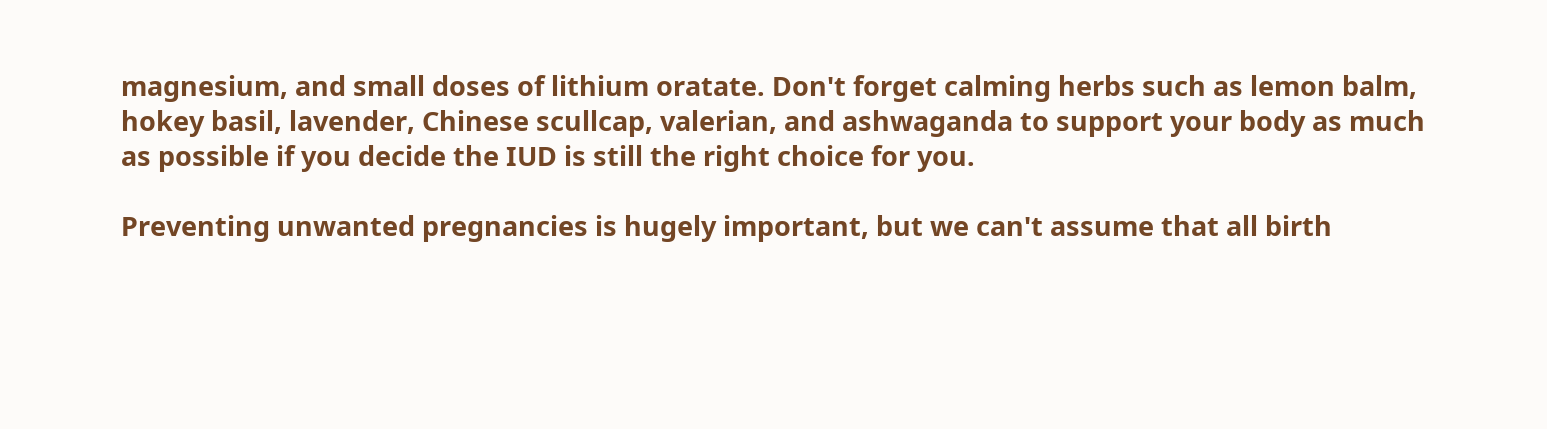magnesium, and small doses of lithium oratate. Don't forget calming herbs such as lemon balm, hokey basil, lavender, Chinese scullcap, valerian, and ashwaganda to support your body as much as possible if you decide the IUD is still the right choice for you.

Preventing unwanted pregnancies is hugely important, but we can't assume that all birth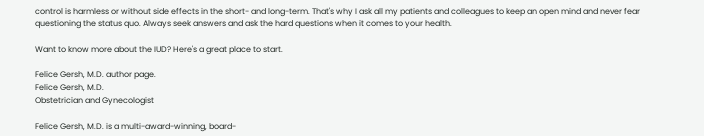control is harmless or without side effects in the short- and long-term. That's why I ask all my patients and colleagues to keep an open mind and never fear questioning the status quo. Always seek answers and ask the hard questions when it comes to your health.

Want to know more about the IUD? Here's a great place to start.

Felice Gersh, M.D. author page.
Felice Gersh, M.D.
Obstetrician and Gynecologist

Felice Gersh, M.D. is a multi-award-winning, board-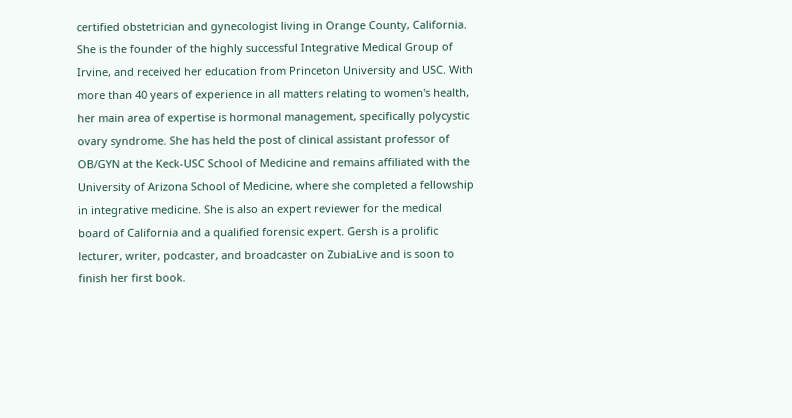certified obstetrician and gynecologist living in Orange County, California. She is the founder of the highly successful Integrative Medical Group of Irvine, and received her education from Princeton University and USC. With more than 40 years of experience in all matters relating to women's health, her main area of expertise is hormonal management, specifically polycystic ovary syndrome. She has held the post of clinical assistant professor of OB/GYN at the Keck-USC School of Medicine and remains affiliated with the University of Arizona School of Medicine, where she completed a fellowship in integrative medicine. She is also an expert reviewer for the medical board of California and a qualified forensic expert. Gersh is a prolific lecturer, writer, podcaster, and broadcaster on ZubiaLive and is soon to finish her first book.